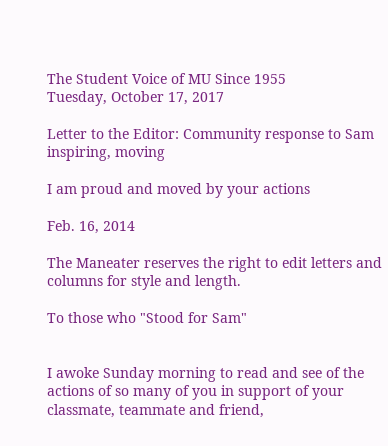The Student Voice of MU Since 1955
Tuesday, October 17, 2017

Letter to the Editor: Community response to Sam inspiring, moving

I am proud and moved by your actions

Feb. 16, 2014

The Maneater reserves the right to edit letters and columns for style and length.

To those who "Stood for Sam"


I awoke Sunday morning to read and see of the actions of so many of you in support of your classmate, teammate and friend,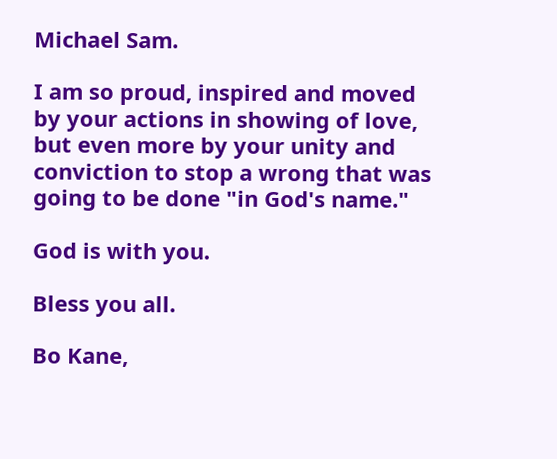Michael Sam.

I am so proud, inspired and moved by your actions in showing of love, but even more by your unity and conviction to stop a wrong that was going to be done "in God's name."

God is with you.

Bless you all.

Bo Kane,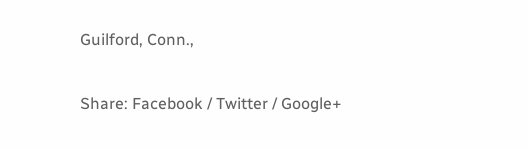Guilford, Conn.,

Share: Facebook / Twitter / Google+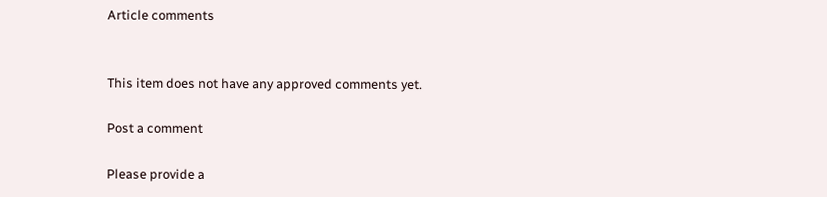Article comments


This item does not have any approved comments yet.

Post a comment

Please provide a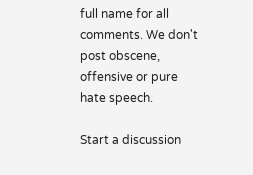full name for all comments. We don't post obscene, offensive or pure hate speech.

Start a discussion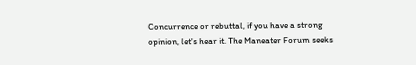Concurrence or rebuttal, if you have a strong opinion, let's hear it. The Maneater Forum seeks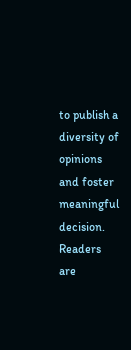to publish a diversity of opinions and foster meaningful decision. Readers are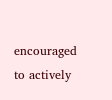encouraged to actively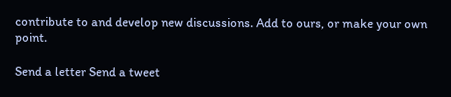contribute to and develop new discussions. Add to ours, or make your own point.

Send a letter Send a tweet